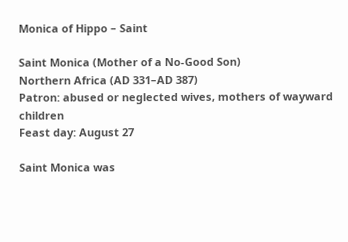Monica of Hippo – Saint

Saint Monica (Mother of a No-Good Son)
Northern Africa (AD 331–AD 387)
Patron: abused or neglected wives, mothers of wayward children
Feast day: August 27

Saint Monica was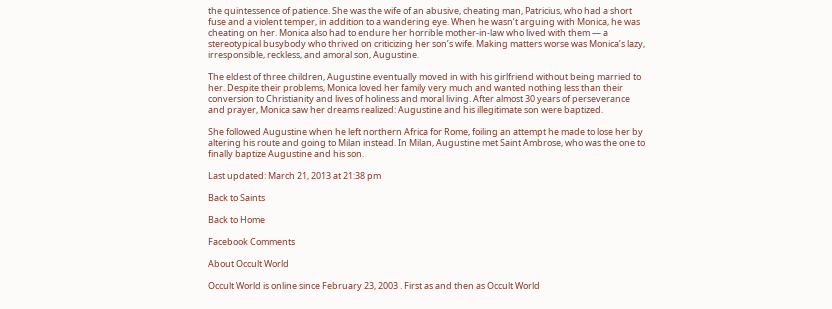the quintessence of patience. She was the wife of an abusive, cheating man, Patricius, who had a short fuse and a violent temper, in addition to a wandering eye. When he wasn’t arguing with Monica, he was cheating on her. Monica also had to endure her horrible mother-in-law who lived with them — a stereotypical busybody who thrived on criticizing her son’s wife. Making matters worse was Monica’s lazy, irresponsible, reckless, and amoral son, Augustine.

The eldest of three children, Augustine eventually moved in with his girlfriend without being married to her. Despite their problems, Monica loved her family very much and wanted nothing less than their conversion to Christianity and lives of holiness and moral living. After almost 30 years of perseverance and prayer, Monica saw her dreams realized: Augustine and his illegitimate son were baptized.

She followed Augustine when he left northern Africa for Rome, foiling an attempt he made to lose her by altering his route and going to Milan instead. In Milan, Augustine met Saint Ambrose, who was the one to finally baptize Augustine and his son.

Last updated: March 21, 2013 at 21:38 pm

Back to Saints

Back to Home

Facebook Comments

About Occult World

Occult World is online since February 23, 2003 . First as and then as Occult World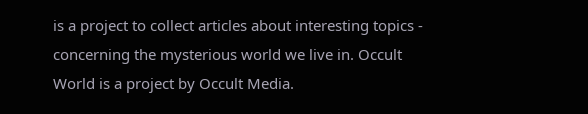is a project to collect articles about interesting topics - concerning the mysterious world we live in. Occult World is a project by Occult Media.